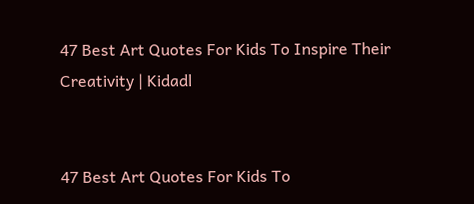47 Best Art Quotes For Kids To Inspire Their Creativity | Kidadl


47 Best Art Quotes For Kids To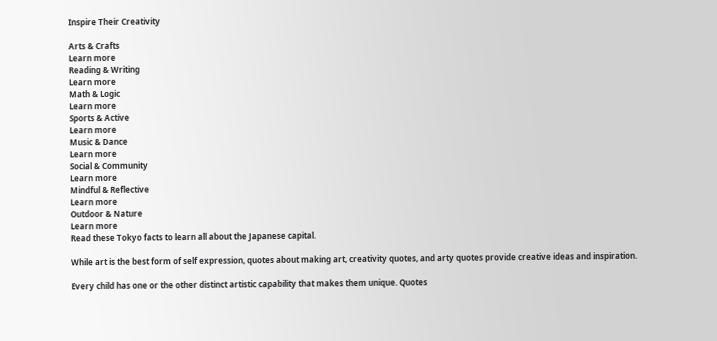Inspire Their Creativity

Arts & Crafts
Learn more
Reading & Writing
Learn more
Math & Logic
Learn more
Sports & Active
Learn more
Music & Dance
Learn more
Social & Community
Learn more
Mindful & Reflective
Learn more
Outdoor & Nature
Learn more
Read these Tokyo facts to learn all about the Japanese capital.

While art is the best form of self expression, quotes about making art, creativity quotes, and arty quotes provide creative ideas and inspiration.

Every child has one or the other distinct artistic capability that makes them unique. Quotes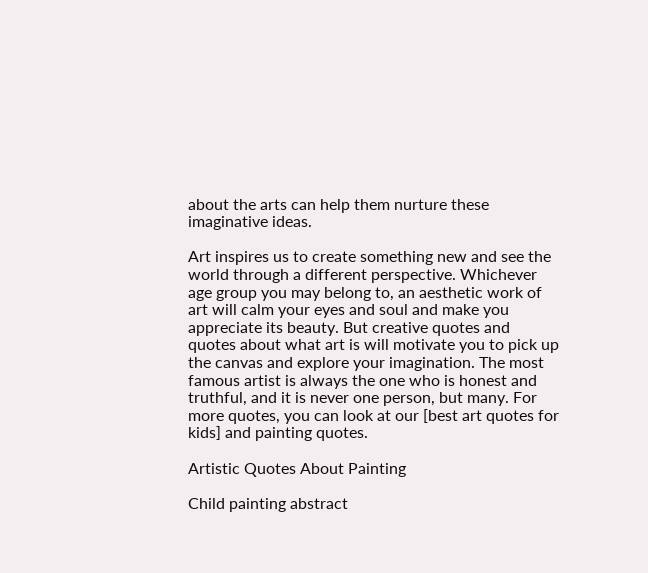about the arts can help them nurture these imaginative ideas.

Art inspires us to create something new and see the world through a different perspective. Whichever age group you may belong to, an aesthetic work of art will calm your eyes and soul and make you appreciate its beauty. But creative quotes and quotes about what art is will motivate you to pick up the canvas and explore your imagination. The most famous artist is always the one who is honest and truthful, and it is never one person, but many. For more quotes, you can look at our [best art quotes for kids] and painting quotes.

Artistic Quotes About Painting

Child painting abstract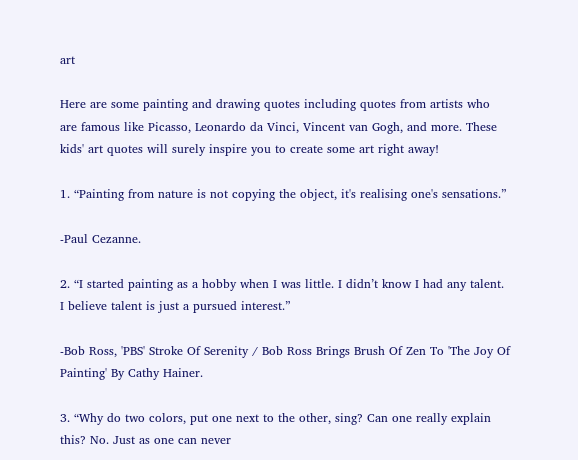art

Here are some painting and drawing quotes including quotes from artists who are famous like Picasso, Leonardo da Vinci, Vincent van Gogh, and more. These kids' art quotes will surely inspire you to create some art right away!

1. “Painting from nature is not copying the object, it's realising one's sensations.”

-Paul Cezanne.

2. “I started painting as a hobby when I was little. I didn’t know I had any talent. I believe talent is just a pursued interest.”

-Bob Ross, 'PBS' Stroke Of Serenity / Bob Ross Brings Brush Of Zen To 'The Joy Of Painting' By Cathy Hainer.

3. “Why do two colors, put one next to the other, sing? Can one really explain this? No. Just as one can never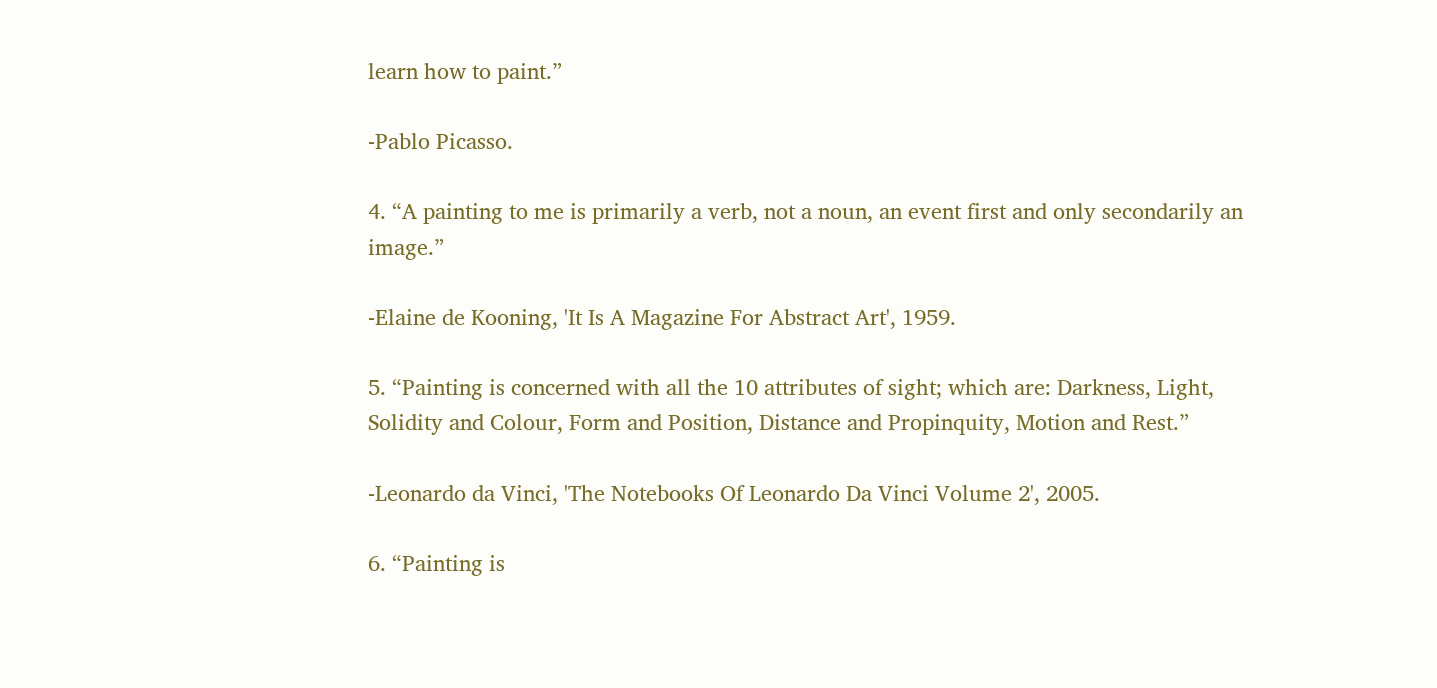learn how to paint.”

-Pablo Picasso.

4. “A painting to me is primarily a verb, not a noun, an event first and only secondarily an image.”

-Elaine de Kooning, 'It Is A Magazine For Abstract Art', 1959.

5. “Painting is concerned with all the 10 attributes of sight; which are: Darkness, Light, Solidity and Colour, Form and Position, Distance and Propinquity, Motion and Rest.”

-Leonardo da Vinci, 'The Notebooks Of Leonardo Da Vinci Volume 2', 2005.

6. “Painting is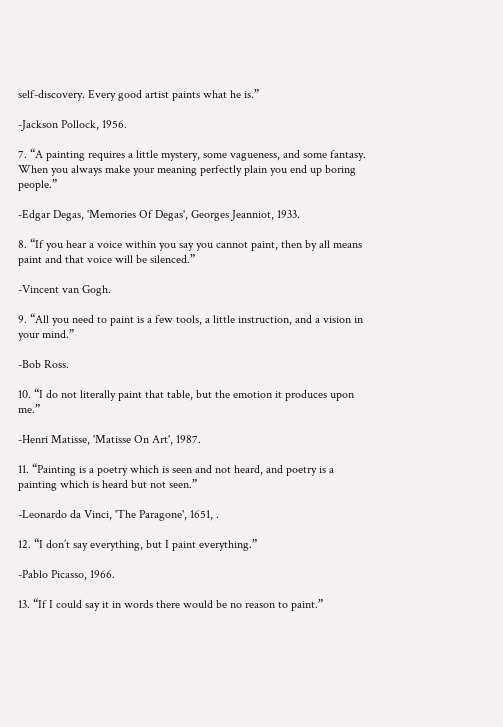self-discovery. Every good artist paints what he is.”

-Jackson Pollock, 1956.

7. “A painting requires a little mystery, some vagueness, and some fantasy. When you always make your meaning perfectly plain you end up boring people.”

-Edgar Degas, 'Memories Of Degas', Georges Jeanniot, 1933.

8. “If you hear a voice within you say you cannot paint, then by all means paint and that voice will be silenced.”

-Vincent van Gogh.

9. “All you need to paint is a few tools, a little instruction, and a vision in your mind.”

-Bob Ross.

10. “I do not literally paint that table, but the emotion it produces upon me.”

-Henri Matisse, 'Matisse On Art', 1987.

11. “Painting is a poetry which is seen and not heard, and poetry is a painting which is heard but not seen.”

-Leonardo da Vinci, 'The Paragone', 1651, .

12. “I don’t say everything, but I paint everything.”

-Pablo Picasso, 1966.

13. “If I could say it in words there would be no reason to paint.”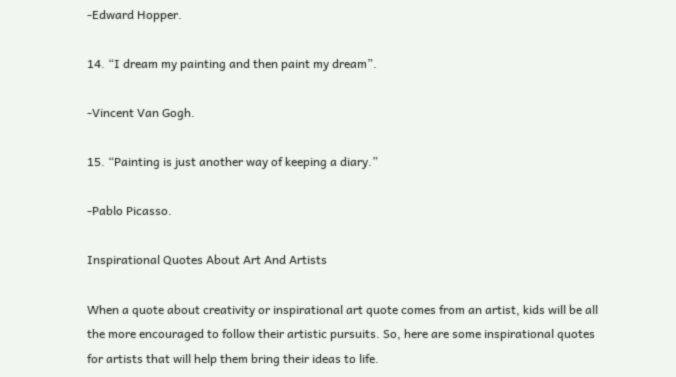-Edward Hopper.

14. “I dream my painting and then paint my dream”.

-Vincent Van Gogh.

15. “Painting is just another way of keeping a diary.”

-Pablo Picasso.

Inspirational Quotes About Art And Artists

When a quote about creativity or inspirational art quote comes from an artist, kids will be all the more encouraged to follow their artistic pursuits. So, here are some inspirational quotes for artists that will help them bring their ideas to life.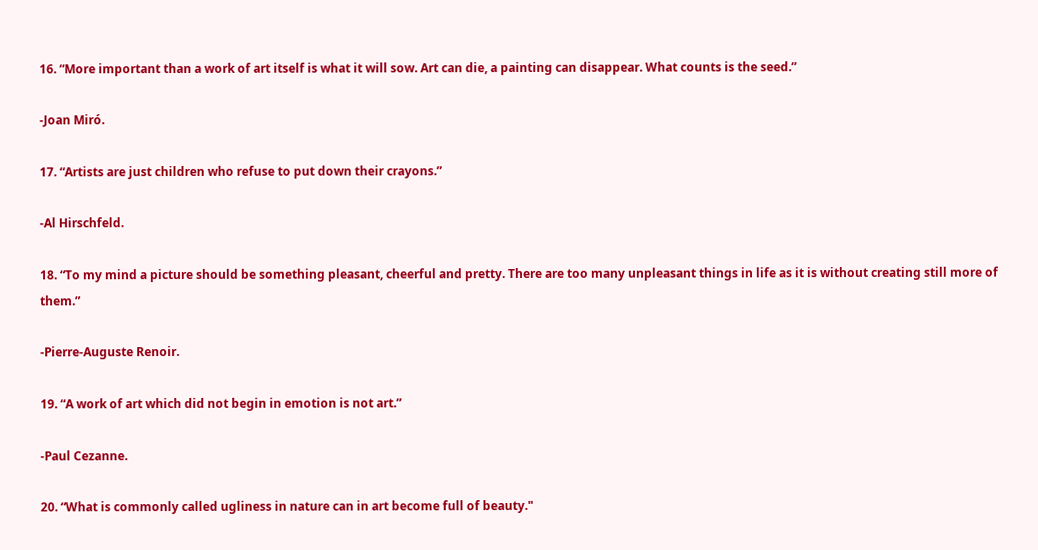16. “More important than a work of art itself is what it will sow. Art can die, a painting can disappear. What counts is the seed.”

-Joan Miró.

17. “Artists are just children who refuse to put down their crayons.”

-Al Hirschfeld.

18. “To my mind a picture should be something pleasant, cheerful and pretty. There are too many unpleasant things in life as it is without creating still more of them.”

-Pierre-Auguste Renoir.

19. “A work of art which did not begin in emotion is not art.”

-Paul Cezanne.

20. “What is commonly called ugliness in nature can in art become full of beauty."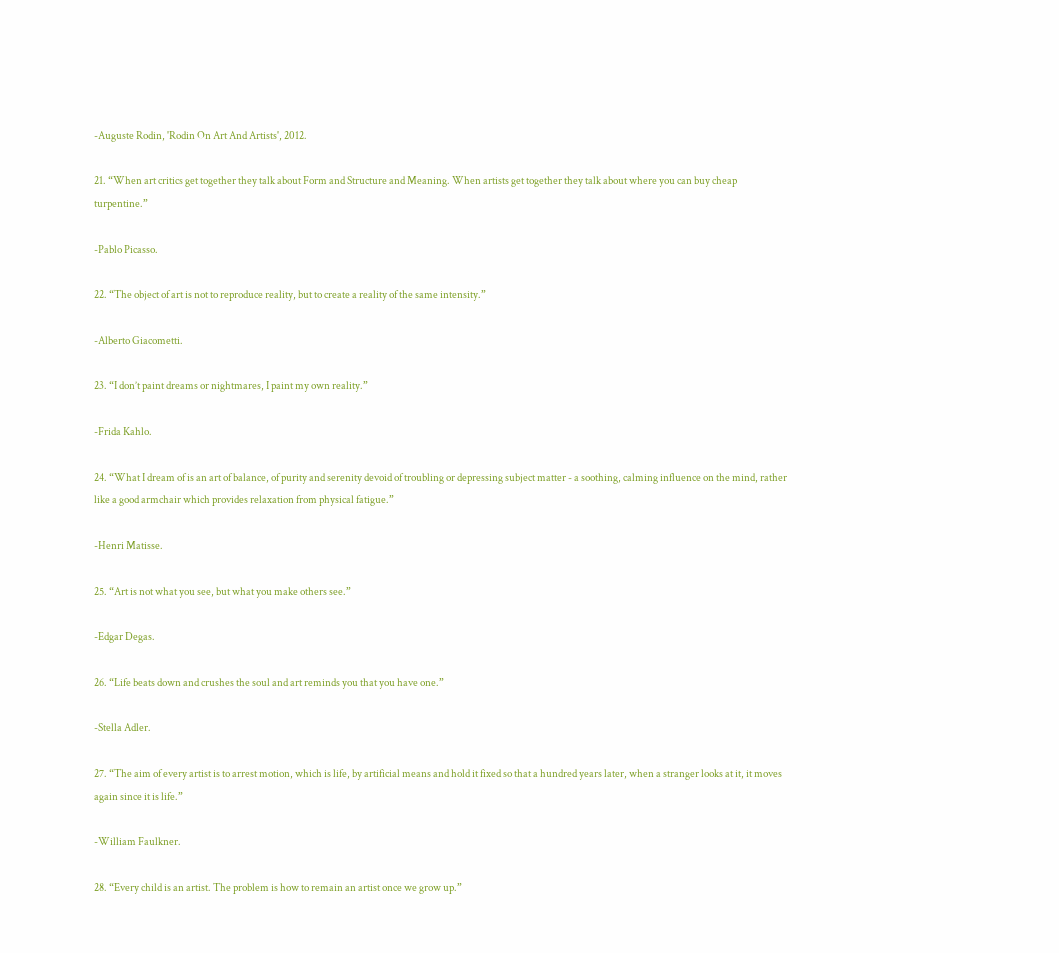-Auguste Rodin, 'Rodin On Art And Artists', 2012.

21. “When art critics get together they talk about Form and Structure and Meaning. When artists get together they talk about where you can buy cheap turpentine.”

-Pablo Picasso.

22. “The object of art is not to reproduce reality, but to create a reality of the same intensity.”

-Alberto Giacometti.

23. “I don’t paint dreams or nightmares, I paint my own reality.”

-Frida Kahlo.

24. “What I dream of is an art of balance, of purity and serenity devoid of troubling or depressing subject matter - a soothing, calming influence on the mind, rather like a good armchair which provides relaxation from physical fatigue.”

-Henri Matisse.

25. “Art is not what you see, but what you make others see.”

-Edgar Degas.

26. “Life beats down and crushes the soul and art reminds you that you have one.”

-Stella Adler.

27. “The aim of every artist is to arrest motion, which is life, by artificial means and hold it fixed so that a hundred years later, when a stranger looks at it, it moves again since it is life.”

-William Faulkner.

28. “Every child is an artist. The problem is how to remain an artist once we grow up.”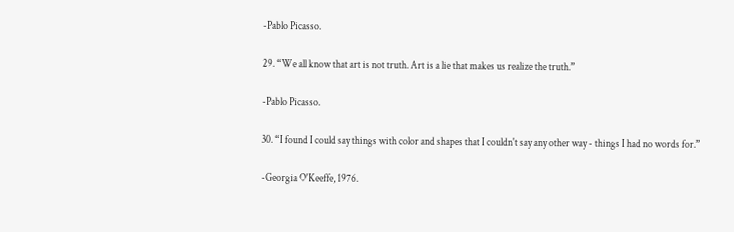-Pablo Picasso.

29. “We all know that art is not truth. Art is a lie that makes us realize the truth.”

-Pablo Picasso.

30. “I found I could say things with color and shapes that I couldn't say any other way - things I had no words for.”

-Georgia O'Keeffe, 1976.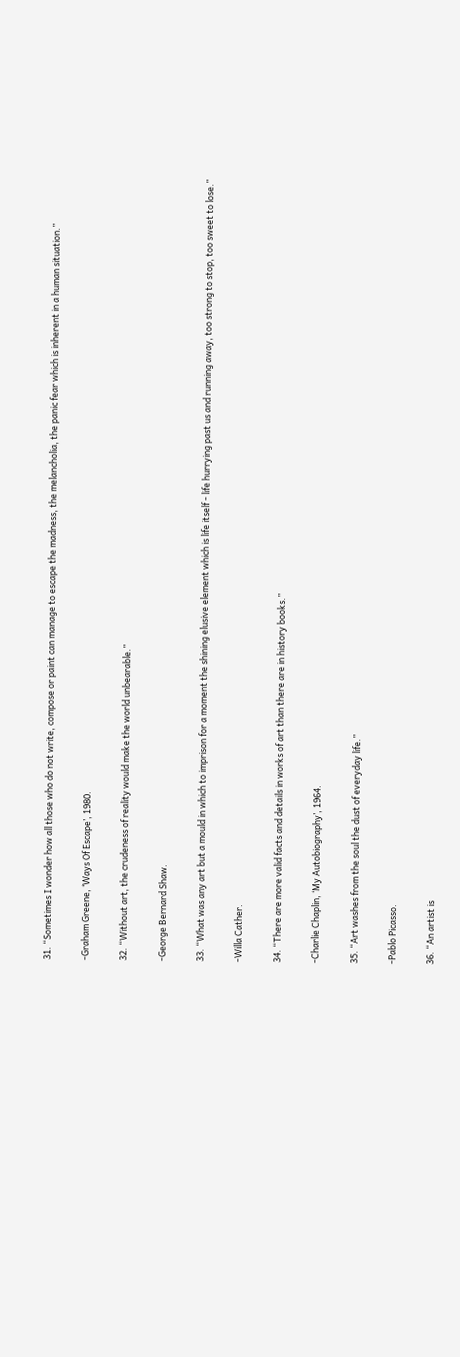31. “Sometimes I wonder how all those who do not write, compose or paint can manage to escape the madness, the melancholia, the panic fear which is inherent in a human situation.”

-Graham Greene, ‘Ways Of Escape’, 1980.

32. “Without art, the crudeness of reality would make the world unbearable.”

-George Bernard Shaw.

33. “What was any art but a mould in which to imprison for a moment the shining elusive element which is life itself - life hurrying past us and running away, too strong to stop, too sweet to lose.”

-Willa Cather.

34. “There are more valid facts and details in works of art than there are in history books.”

-Charlie Chaplin, ‘My Autobiography’, 1964.

35. “Art washes from the soul the dust of everyday life.”

-Pablo Picasso.

36. “An artist is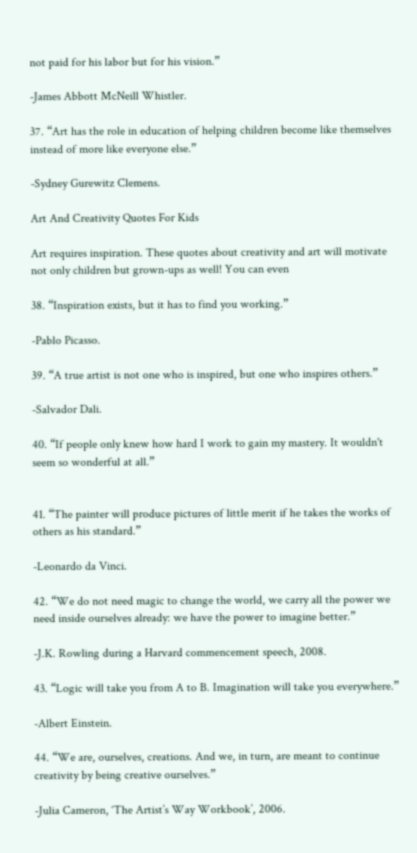not paid for his labor but for his vision.”

-James Abbott McNeill Whistler.

37. “Art has the role in education of helping children become like themselves instead of more like everyone else.”

-Sydney Gurewitz Clemens.

Art And Creativity Quotes For Kids

Art requires inspiration. These quotes about creativity and art will motivate not only children but grown-ups as well! You can even

38. “Inspiration exists, but it has to find you working.”

-Pablo Picasso.

39. “A true artist is not one who is inspired, but one who inspires others.”

-Salvador Dali.

40. “If people only knew how hard I work to gain my mastery. It wouldn't seem so wonderful at all.”


41. “The painter will produce pictures of little merit if he takes the works of others as his standard.”

-Leonardo da Vinci.

42. “We do not need magic to change the world, we carry all the power we need inside ourselves already: we have the power to imagine better.”

-J.K. Rowling during a Harvard commencement speech, 2008.

43. “Logic will take you from A to B. Imagination will take you everywhere.”

-Albert Einstein.

44. “We are, ourselves, creations. And we, in turn, are meant to continue creativity by being creative ourselves.”

-Julia Cameron, ‘The Artist’s Way Workbook’, 2006.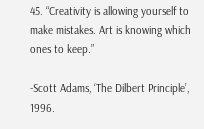45. “Creativity is allowing yourself to make mistakes. Art is knowing which ones to keep.”

-Scott Adams, ‘The Dilbert Principle’, 1996.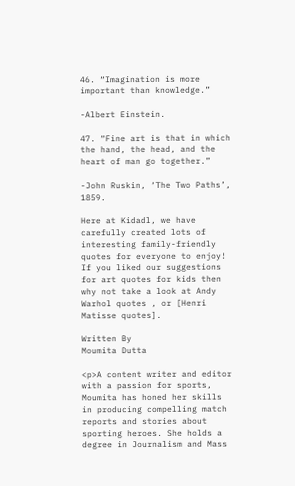46. “Imagination is more important than knowledge.”

-Albert Einstein.

47. “Fine art is that in which the hand, the head, and the heart of man go together.”

-John Ruskin, ‘The Two Paths’, 1859.

Here at Kidadl, we have carefully created lots of interesting family-friendly quotes for everyone to enjoy! If you liked our suggestions for art quotes for kids then why not take a look at Andy Warhol quotes , or [Henri Matisse quotes].

Written By
Moumita Dutta

<p>A content writer and editor with a passion for sports, Moumita has honed her skills in producing compelling match reports and stories about sporting heroes. She holds a degree in Journalism and Mass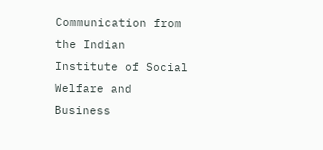Communication from the Indian Institute of Social Welfare and Business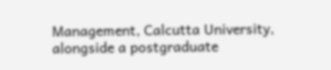Management, Calcutta University, alongside a postgraduate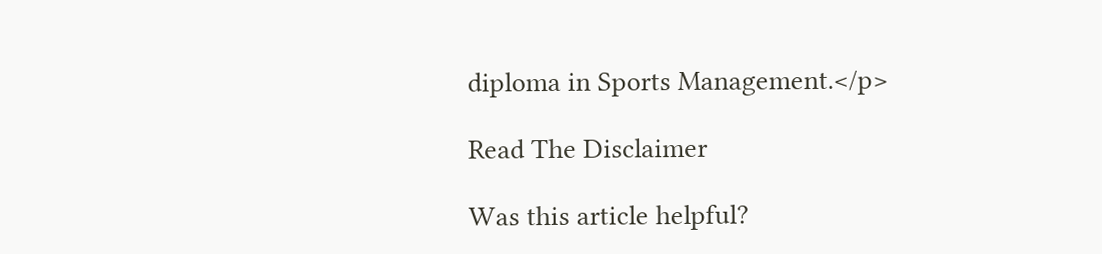diploma in Sports Management.</p>

Read The Disclaimer

Was this article helpful?